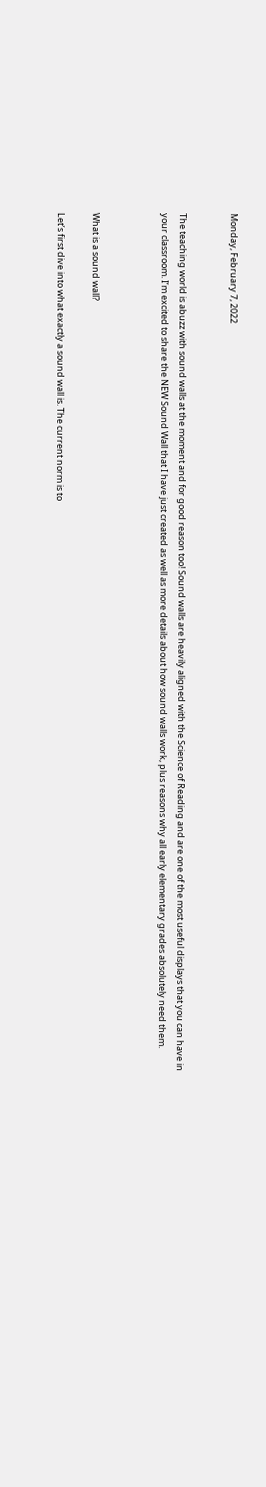Monday, February 7, 2022


The teaching world is abuzz with sound walls at the moment and for good reason too! Sound walls are heavily aligned with the Science of Reading and are one of the most useful displays that you can have in your classroom. I’m excited to share the NEW Sound Wall that I have just created as well as more details about how sound walls work, plus reasons why all early elementary grades absolutely need them.



What is a sound wall?

Let’s first dive into what exactly a sound wall is. The current norm is to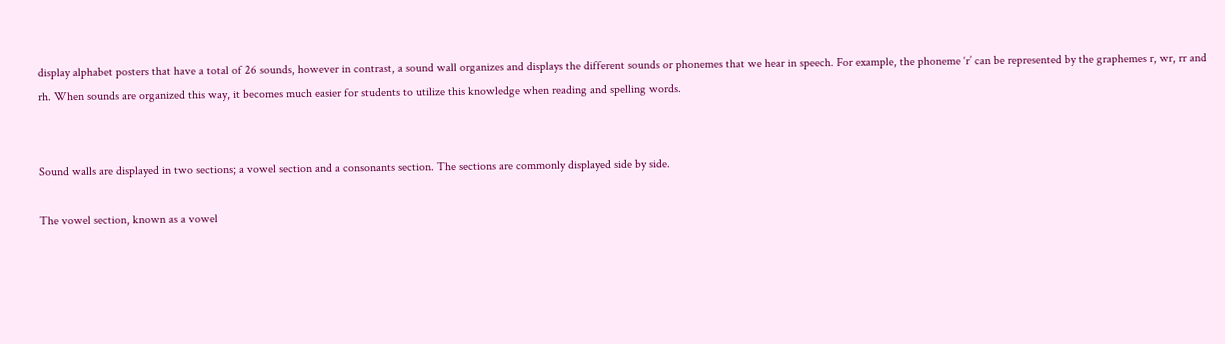display alphabet posters that have a total of 26 sounds, however in contrast, a sound wall organizes and displays the different sounds or phonemes that we hear in speech. For example, the phoneme ‘r’ can be represented by the graphemes r, wr, rr and rh. When sounds are organized this way, it becomes much easier for students to utilize this knowledge when reading and spelling words.


Sound walls are displayed in two sections; a vowel section and a consonants section. The sections are commonly displayed side by side.

The vowel section, known as a vowel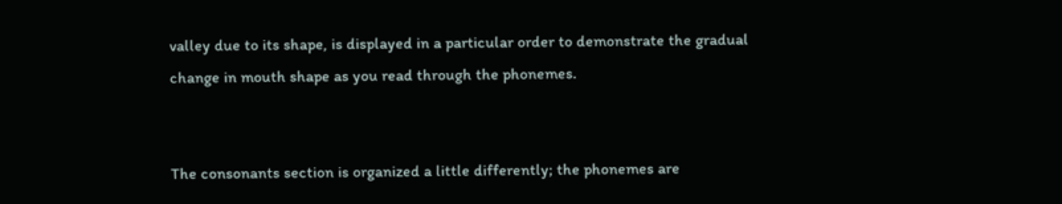valley due to its shape, is displayed in a particular order to demonstrate the gradual change in mouth shape as you read through the phonemes.


The consonants section is organized a little differently; the phonemes are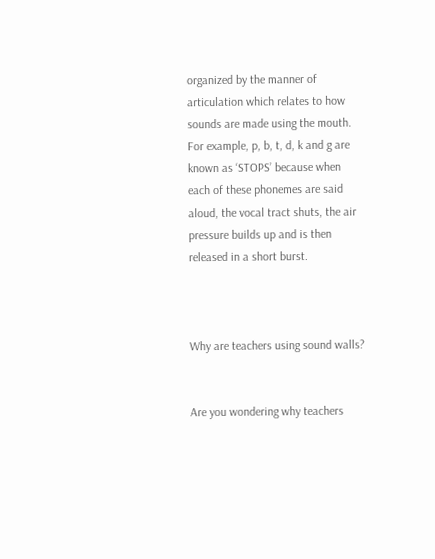organized by the manner of articulation which relates to how sounds are made using the mouth. For example, p, b, t, d, k and g are known as ‘STOPS’ because when each of these phonemes are said aloud, the vocal tract shuts, the air pressure builds up and is then released in a short burst.



Why are teachers using sound walls?


Are you wondering why teachers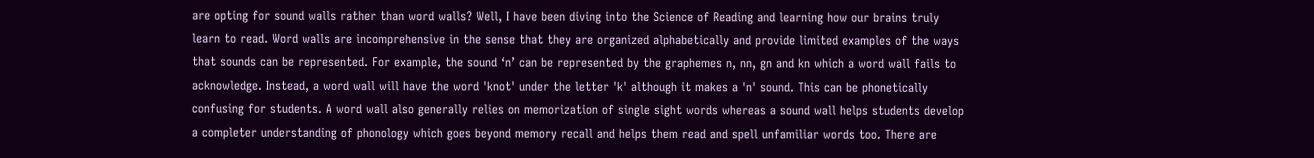are opting for sound walls rather than word walls? Well, I have been diving into the Science of Reading and learning how our brains truly learn to read. Word walls are incomprehensive in the sense that they are organized alphabetically and provide limited examples of the ways that sounds can be represented. For example, the sound ‘n’ can be represented by the graphemes n, nn, gn and kn which a word wall fails to acknowledge. Instead, a word wall will have the word 'knot' under the letter 'k' although it makes a 'n' sound. This can be phonetically confusing for students. A word wall also generally relies on memorization of single sight words whereas a sound wall helps students develop a completer understanding of phonology which goes beyond memory recall and helps them read and spell unfamiliar words too. There are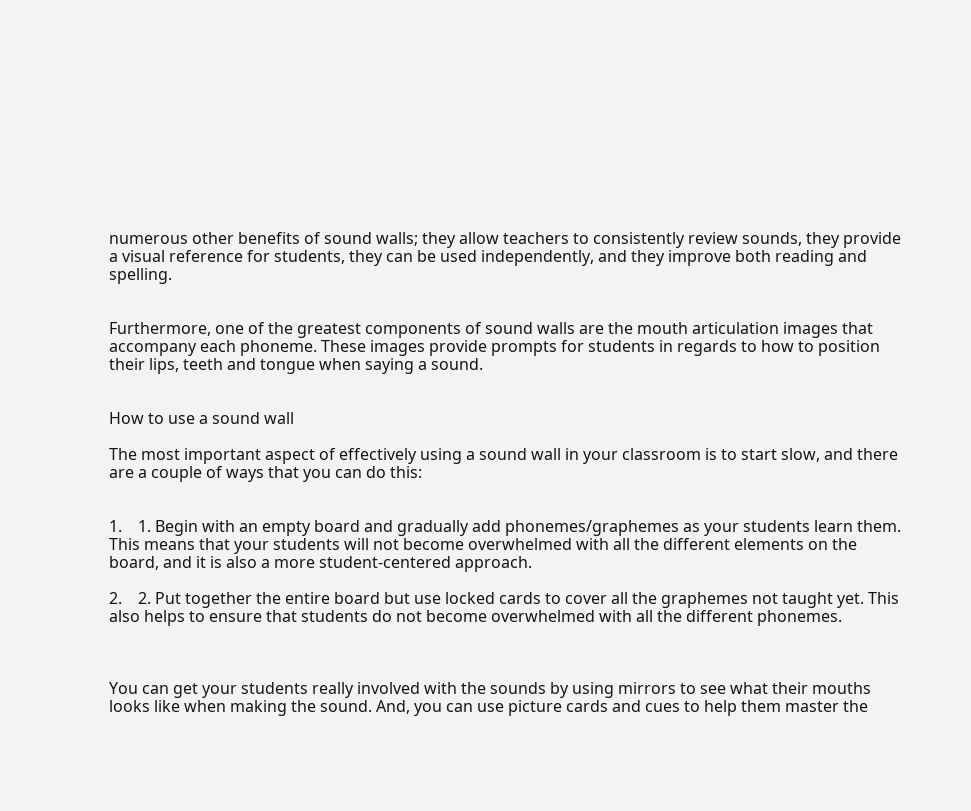numerous other benefits of sound walls; they allow teachers to consistently review sounds, they provide a visual reference for students, they can be used independently, and they improve both reading and spelling.


Furthermore, one of the greatest components of sound walls are the mouth articulation images that accompany each phoneme. These images provide prompts for students in regards to how to position their lips, teeth and tongue when saying a sound.


How to use a sound wall

The most important aspect of effectively using a sound wall in your classroom is to start slow, and there are a couple of ways that you can do this:


1.    1. Begin with an empty board and gradually add phonemes/graphemes as your students learn them. This means that your students will not become overwhelmed with all the different elements on the board, and it is also a more student-centered approach.

2.    2. Put together the entire board but use locked cards to cover all the graphemes not taught yet. This also helps to ensure that students do not become overwhelmed with all the different phonemes.



You can get your students really involved with the sounds by using mirrors to see what their mouths looks like when making the sound. And, you can use picture cards and cues to help them master the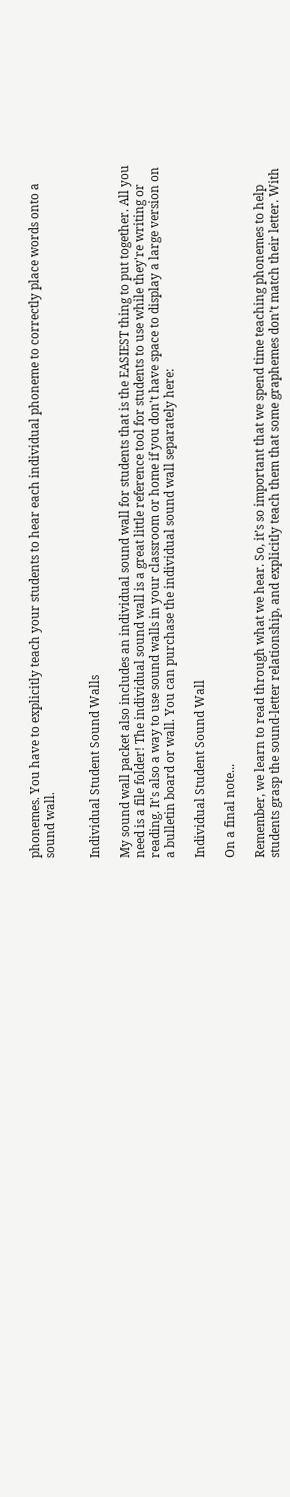phonemes. You have to explicitly teach your students to hear each individual phoneme to correctly place words onto a sound wall.


Individual Student Sound Walls

My sound wall packet also includes an individual sound wall for students that is the EASIEST thing to put together. All you need is a file folder! The individual sound wall is a great little reference tool for students to use while they're writing or reading. It's also a way to use sound walls in your classroom or home if you don't have space to display a large version on a bulletin board or wall. You can purchase the individual sound wall separately here:

Individual Student Sound Wall

On a final note...

Remember, we learn to read through what we hear. So, it’s so important that we spend time teaching phonemes to help students grasp the sound-letter relationship, and explicitly teach them that some graphemes don’t match their letter. With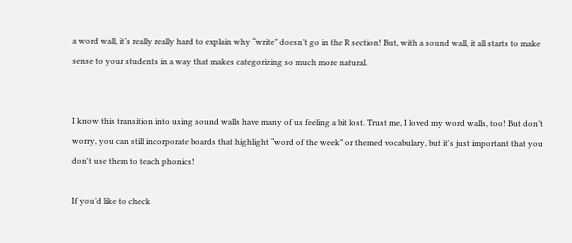a word wall, it’s really really hard to explain why “write” doesn’t go in the R section! But, with a sound wall, it all starts to make sense to your students in a way that makes categorizing so much more natural.


I know this transition into using sound walls have many of us feeling a bit lost. Trust me, I loved my word walls, too! But don’t worry, you can still incorporate boards that highlight “word of the week” or themed vocabulary, but it's just important that you don't use them to teach phonics!

If you’d like to check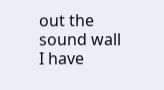out the sound wall I have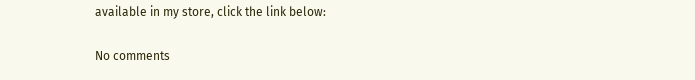available in my store, click the link below:

No comments